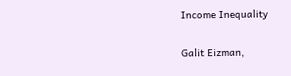Income Inequality

Galit Eizman,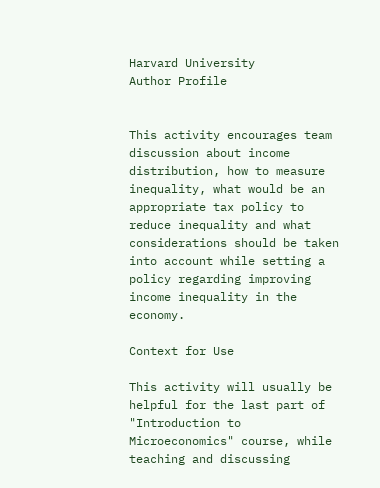Harvard University
Author Profile


This activity encourages team discussion about income distribution, how to measure inequality, what would be an appropriate tax policy to reduce inequality and what considerations should be taken into account while setting a policy regarding improving income inequality in the economy.

Context for Use

This activity will usually be helpful for the last part of "Introduction to Microeconomics" course, while teaching and discussing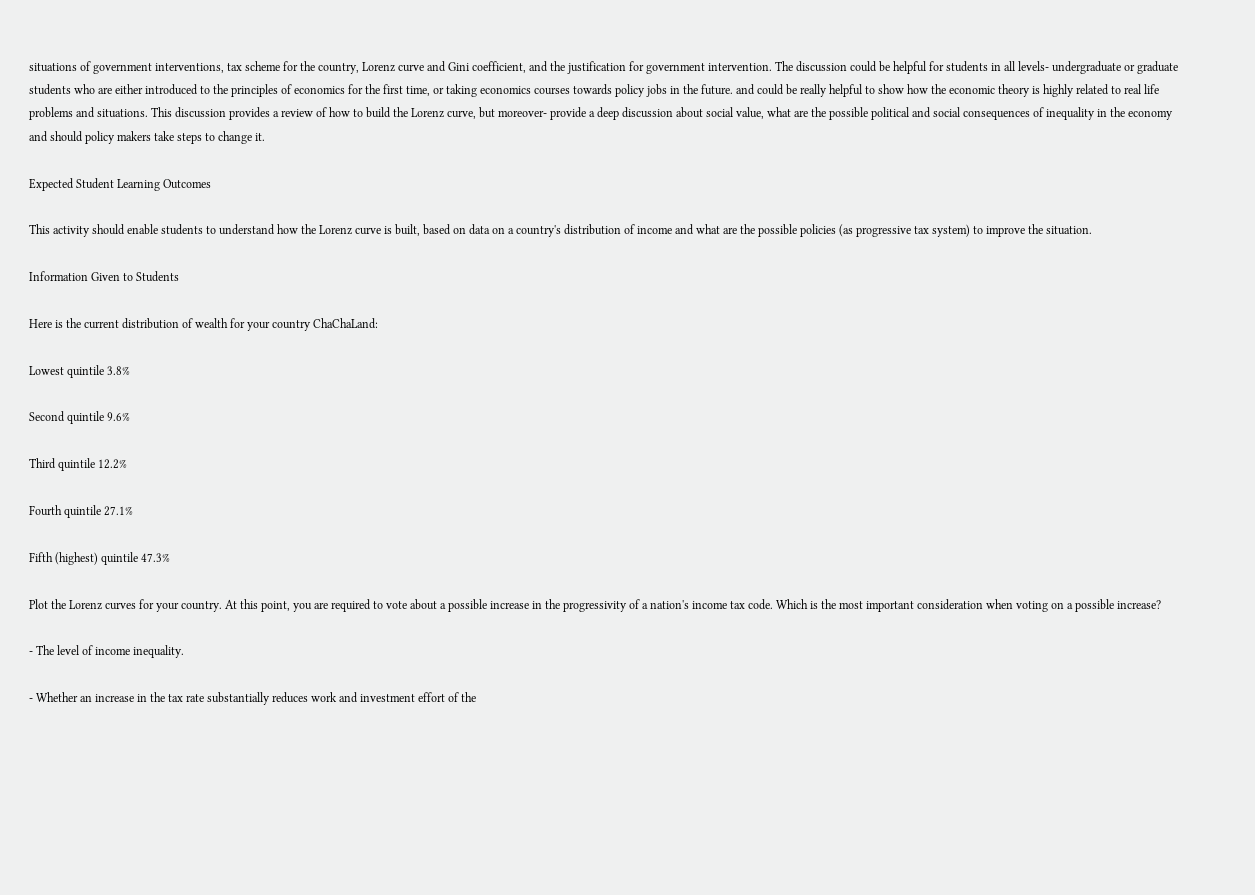situations of government interventions, tax scheme for the country, Lorenz curve and Gini coefficient, and the justification for government intervention. The discussion could be helpful for students in all levels- undergraduate or graduate students who are either introduced to the principles of economics for the first time, or taking economics courses towards policy jobs in the future. and could be really helpful to show how the economic theory is highly related to real life problems and situations. This discussion provides a review of how to build the Lorenz curve, but moreover- provide a deep discussion about social value, what are the possible political and social consequences of inequality in the economy and should policy makers take steps to change it.

Expected Student Learning Outcomes

This activity should enable students to understand how the Lorenz curve is built, based on data on a country's distribution of income and what are the possible policies (as progressive tax system) to improve the situation.

Information Given to Students

Here is the current distribution of wealth for your country ChaChaLand:

Lowest quintile 3.8%

Second quintile 9.6%

Third quintile 12.2%

Fourth quintile 27.1%

Fifth (highest) quintile 47.3%

Plot the Lorenz curves for your country. At this point, you are required to vote about a possible increase in the progressivity of a nation's income tax code. Which is the most important consideration when voting on a possible increase?

- The level of income inequality.

- Whether an increase in the tax rate substantially reduces work and investment effort of the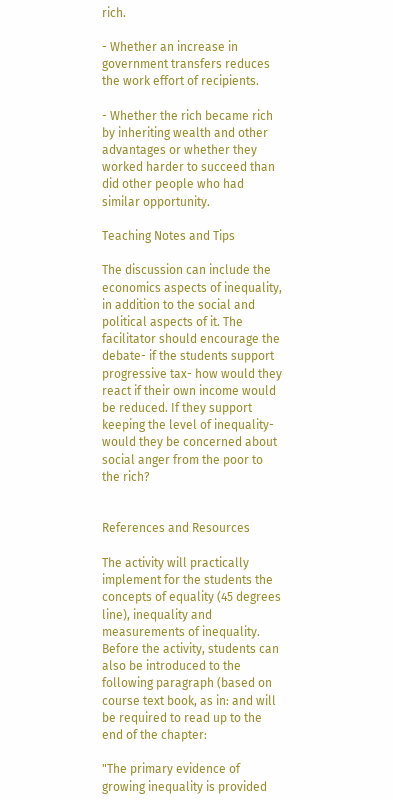rich.

- Whether an increase in government transfers reduces the work effort of recipients.

- Whether the rich became rich by inheriting wealth and other advantages or whether they worked harder to succeed than did other people who had similar opportunity.

Teaching Notes and Tips

The discussion can include the economics aspects of inequality, in addition to the social and political aspects of it. The facilitator should encourage the debate- if the students support progressive tax- how would they react if their own income would be reduced. If they support keeping the level of inequality- would they be concerned about social anger from the poor to the rich?


References and Resources

The activity will practically implement for the students the concepts of equality (45 degrees line), inequality and measurements of inequality. Before the activity, students can also be introduced to the following paragraph (based on course text book, as in: and will be required to read up to the end of the chapter:

"The primary evidence of growing inequality is provided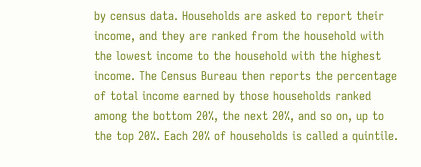by census data. Households are asked to report their income, and they are ranked from the household with the lowest income to the household with the highest income. The Census Bureau then reports the percentage of total income earned by those households ranked among the bottom 20%, the next 20%, and so on, up to the top 20%. Each 20% of households is called a quintile.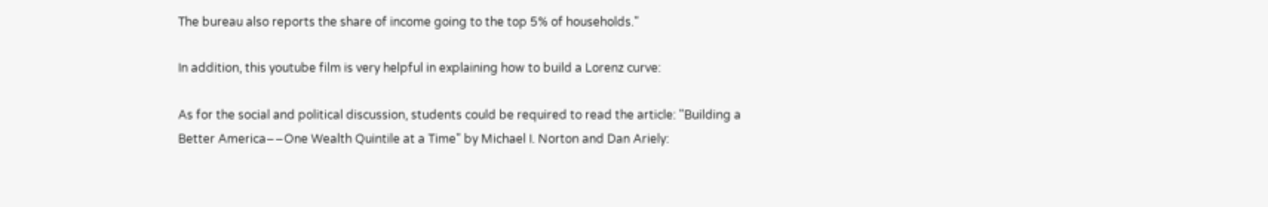The bureau also reports the share of income going to the top 5% of households."

In addition, this youtube film is very helpful in explaining how to build a Lorenz curve:

As for the social and political discussion, students could be required to read the article: "Building a Better America−−One Wealth Quintile at a Time" by Michael I. Norton and Dan Ariely: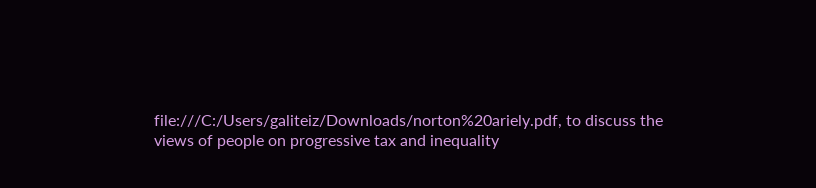file:///C:/Users/galiteiz/Downloads/norton%20ariely.pdf, to discuss the views of people on progressive tax and inequality